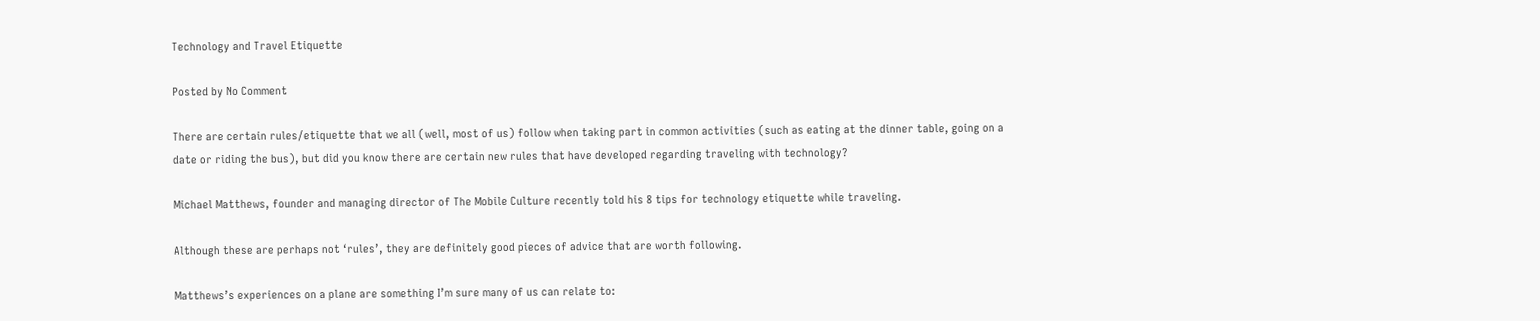Technology and Travel Etiquette

Posted by No Comment

There are certain rules/etiquette that we all (well, most of us) follow when taking part in common activities (such as eating at the dinner table, going on a date or riding the bus), but did you know there are certain new rules that have developed regarding traveling with technology?

Michael Matthews, founder and managing director of The Mobile Culture recently told his 8 tips for technology etiquette while traveling.

Although these are perhaps not ‘rules’, they are definitely good pieces of advice that are worth following.

Matthews’s experiences on a plane are something I’m sure many of us can relate to: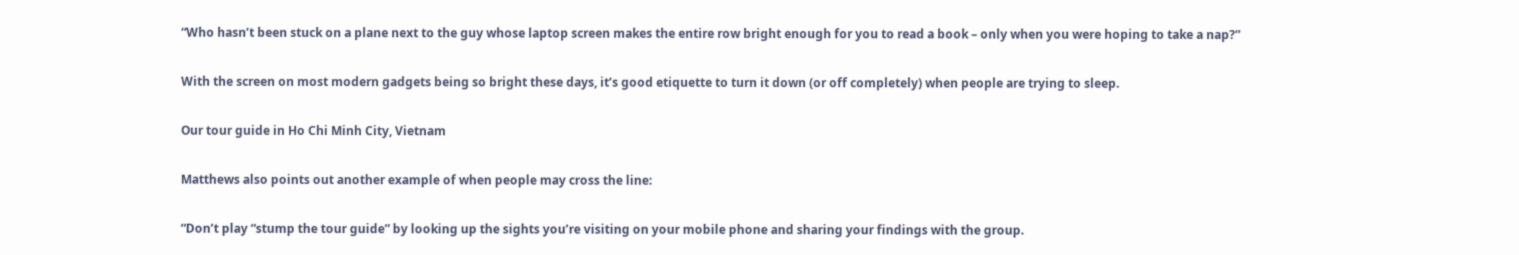“Who hasn’t been stuck on a plane next to the guy whose laptop screen makes the entire row bright enough for you to read a book – only when you were hoping to take a nap?”

With the screen on most modern gadgets being so bright these days, it’s good etiquette to turn it down (or off completely) when people are trying to sleep.

Our tour guide in Ho Chi Minh City, Vietnam

Matthews also points out another example of when people may cross the line:

“Don’t play “stump the tour guide” by looking up the sights you’re visiting on your mobile phone and sharing your findings with the group.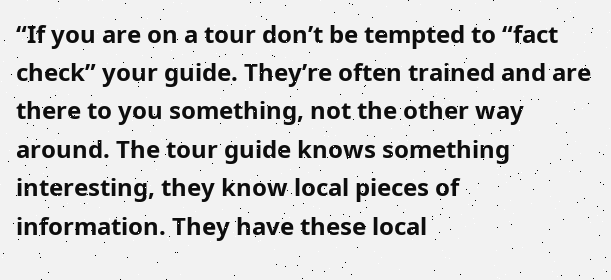“If you are on a tour don’t be tempted to “fact check” your guide. They’re often trained and are there to you something, not the other way around. The tour guide knows something interesting, they know local pieces of information. They have these local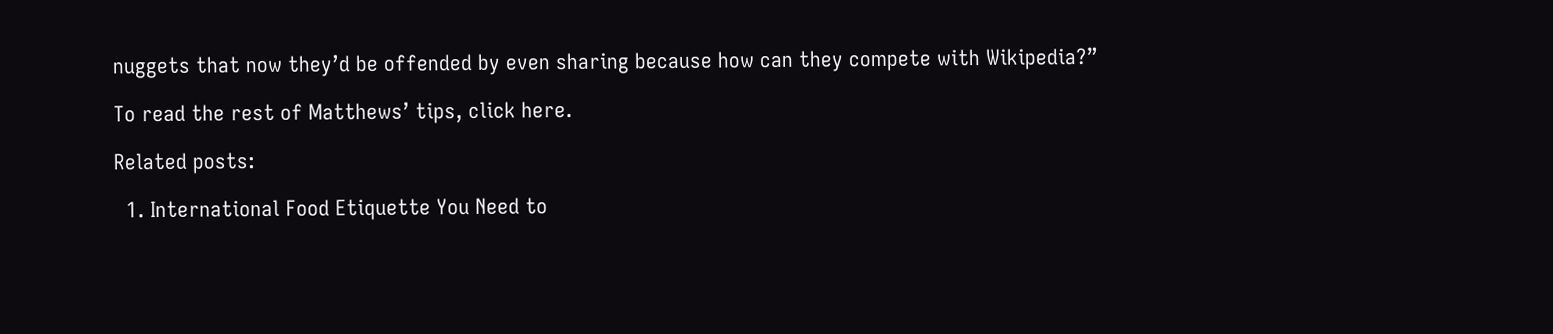nuggets that now they’d be offended by even sharing because how can they compete with Wikipedia?”

To read the rest of Matthews’ tips, click here.

Related posts:

  1. International Food Etiquette You Need to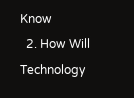Know
  2. How Will Technology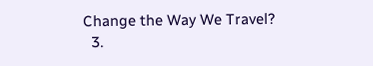Change the Way We Travel?
  3.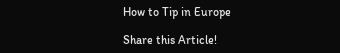How to Tip in Europe

Share this Article!